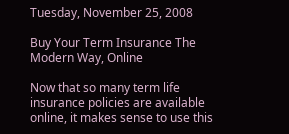Tuesday, November 25, 2008

Buy Your Term Insurance The Modern Way, Online

Now that so many term life insurance policies are available online, it makes sense to use this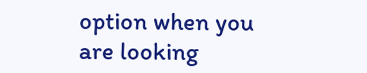option when you are looking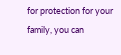for protection for your family, you can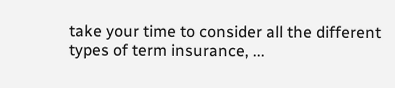take your time to consider all the different types of term insurance, ...